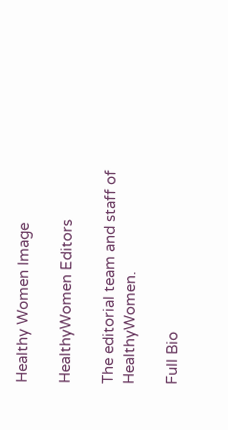Healthy Women Image

HealthyWomen Editors

The editorial team and staff of HealthyWomen.

Full Bio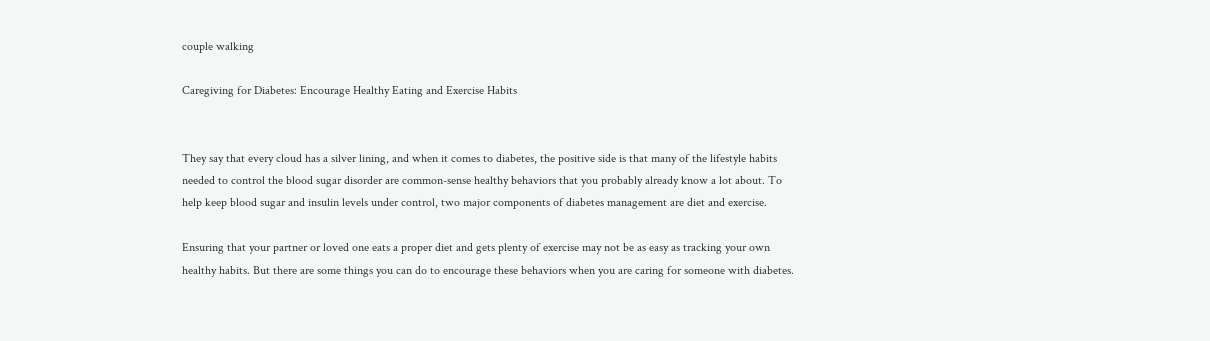couple walking

Caregiving for Diabetes: Encourage Healthy Eating and Exercise Habits


They say that every cloud has a silver lining, and when it comes to diabetes, the positive side is that many of the lifestyle habits needed to control the blood sugar disorder are common-sense healthy behaviors that you probably already know a lot about. To help keep blood sugar and insulin levels under control, two major components of diabetes management are diet and exercise.

Ensuring that your partner or loved one eats a proper diet and gets plenty of exercise may not be as easy as tracking your own healthy habits. But there are some things you can do to encourage these behaviors when you are caring for someone with diabetes.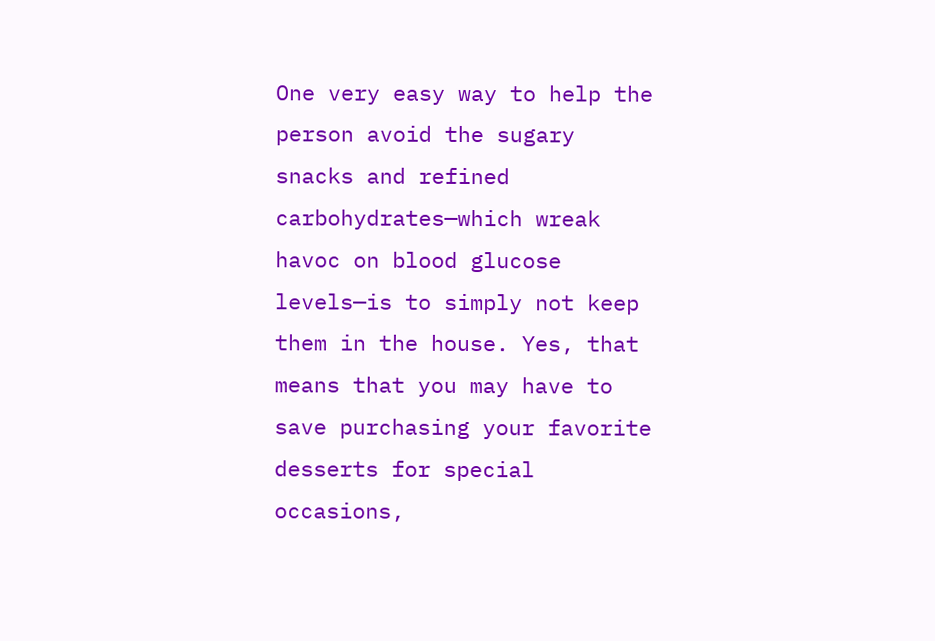One very easy way to help the person avoid the sugary snacks and refined carbohydrates—which wreak havoc on blood glucose levels—is to simply not keep them in the house. Yes, that means that you may have to save purchasing your favorite desserts for special occasions,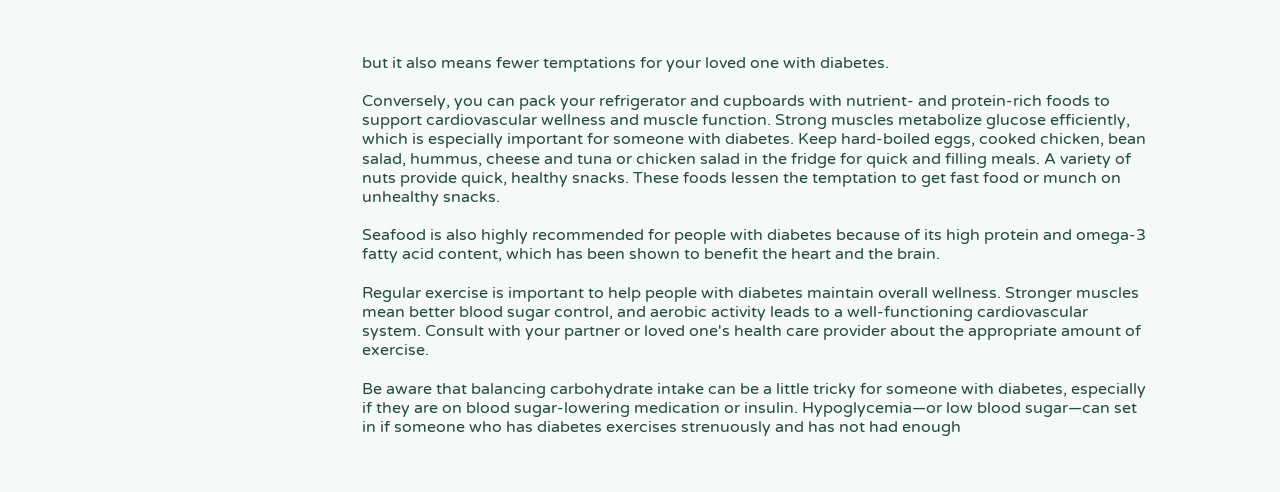but it also means fewer temptations for your loved one with diabetes.

Conversely, you can pack your refrigerator and cupboards with nutrient- and protein-rich foods to support cardiovascular wellness and muscle function. Strong muscles metabolize glucose efficiently, which is especially important for someone with diabetes. Keep hard-boiled eggs, cooked chicken, bean salad, hummus, cheese and tuna or chicken salad in the fridge for quick and filling meals. A variety of nuts provide quick, healthy snacks. These foods lessen the temptation to get fast food or munch on unhealthy snacks.

Seafood is also highly recommended for people with diabetes because of its high protein and omega-3 fatty acid content, which has been shown to benefit the heart and the brain.

Regular exercise is important to help people with diabetes maintain overall wellness. Stronger muscles mean better blood sugar control, and aerobic activity leads to a well-functioning cardiovascular system. Consult with your partner or loved one's health care provider about the appropriate amount of exercise.

Be aware that balancing carbohydrate intake can be a little tricky for someone with diabetes, especially if they are on blood sugar-lowering medication or insulin. Hypoglycemia—or low blood sugar—can set in if someone who has diabetes exercises strenuously and has not had enough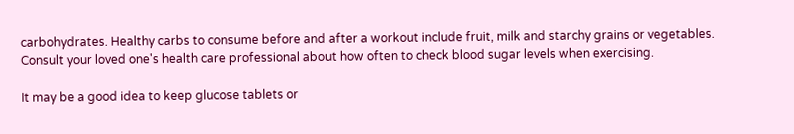carbohydrates. Healthy carbs to consume before and after a workout include fruit, milk and starchy grains or vegetables. Consult your loved one's health care professional about how often to check blood sugar levels when exercising.

It may be a good idea to keep glucose tablets or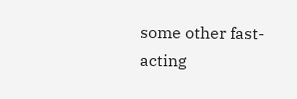some other fast-acting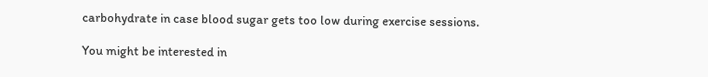carbohydrate in case blood sugar gets too low during exercise sessions.

You might be interested in